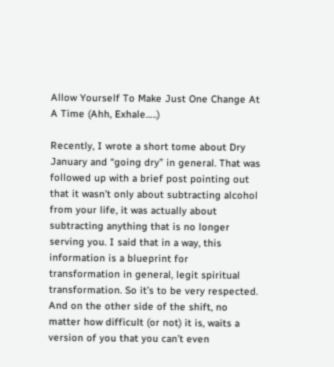Allow Yourself To Make Just One Change At A Time (Ahh, Exhale…..)

Recently, I wrote a short tome about Dry January and “going dry” in general. That was followed up with a brief post pointing out that it wasn’t only about subtracting alcohol from your life, it was actually about subtracting anything that is no longer serving you. I said that in a way, this information is a blueprint for transformation in general, legit spiritual transformation. So it’s to be very respected. And on the other side of the shift, no matter how difficult (or not) it is, waits a version of you that you can’t even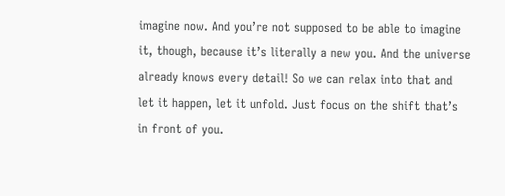imagine now. And you’re not supposed to be able to imagine it, though, because it’s literally a new you. And the universe already knows every detail! So we can relax into that and let it happen, let it unfold. Just focus on the shift that’s in front of you.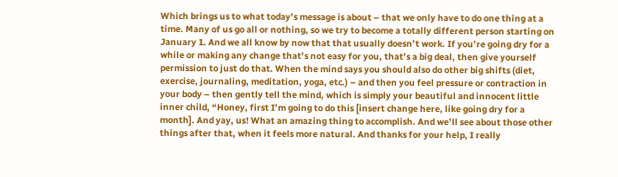Which brings us to what today’s message is about – that we only have to do one thing at a time. Many of us go all or nothing, so we try to become a totally different person starting on January 1. And we all know by now that that usually doesn’t work. If you’re going dry for a while or making any change that’s not easy for you, that’s a big deal, then give yourself permission to just do that. When the mind says you should also do other big shifts (diet, exercise, journaling, meditation, yoga, etc.) – and then you feel pressure or contraction in your body – then gently tell the mind, which is simply your beautiful and innocent little inner child, “Honey, first I’m going to do this [insert change here, like going dry for a month]. And yay, us! What an amazing thing to accomplish. And we’ll see about those other things after that, when it feels more natural. And thanks for your help, I really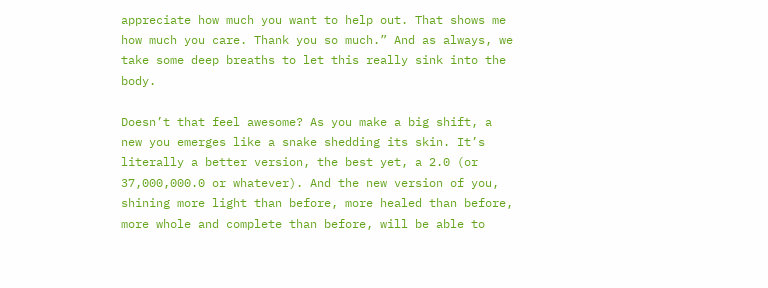appreciate how much you want to help out. That shows me how much you care. Thank you so much.” And as always, we take some deep breaths to let this really sink into the body.

Doesn’t that feel awesome? As you make a big shift, a new you emerges like a snake shedding its skin. It’s literally a better version, the best yet, a 2.0 (or 37,000,000.0 or whatever). And the new version of you, shining more light than before, more healed than before, more whole and complete than before, will be able to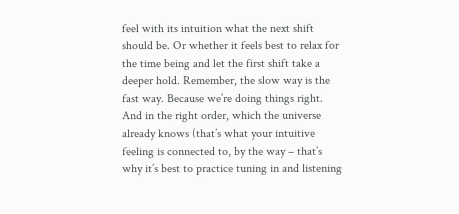feel with its intuition what the next shift should be. Or whether it feels best to relax for the time being and let the first shift take a deeper hold. Remember, the slow way is the fast way. Because we’re doing things right. And in the right order, which the universe already knows (that’s what your intuitive feeling is connected to, by the way – that’s why it’s best to practice tuning in and listening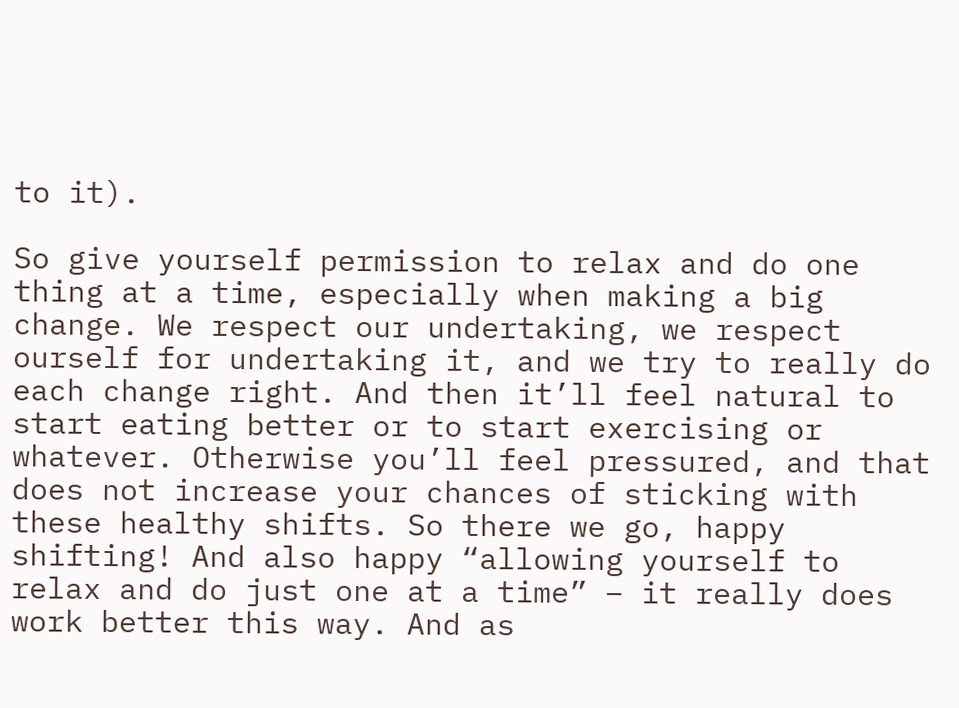to it).

So give yourself permission to relax and do one thing at a time, especially when making a big change. We respect our undertaking, we respect ourself for undertaking it, and we try to really do each change right. And then it’ll feel natural to start eating better or to start exercising or whatever. Otherwise you’ll feel pressured, and that does not increase your chances of sticking with these healthy shifts. So there we go, happy shifting! And also happy “allowing yourself to relax and do just one at a time” – it really does work better this way. And as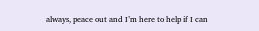always, peace out and I’m here to help if I can